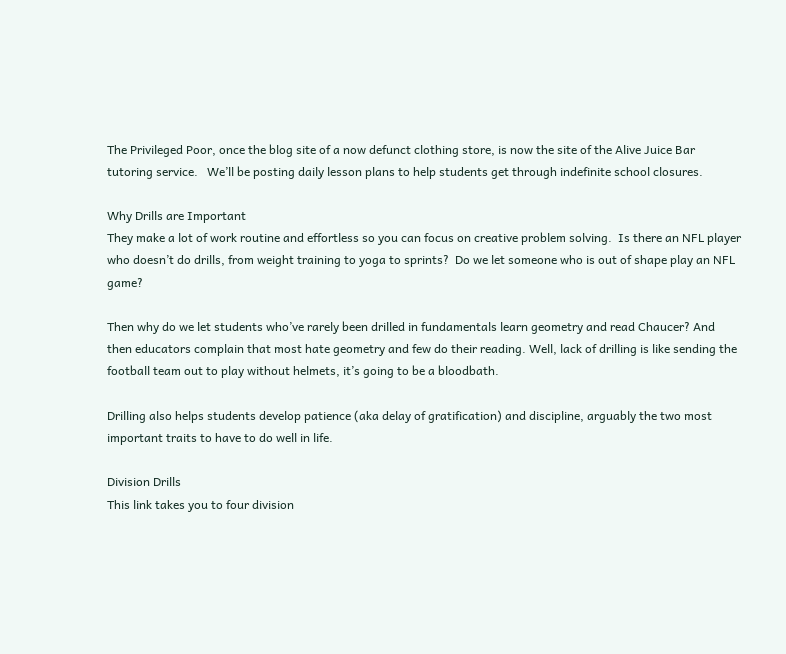The Privileged Poor, once the blog site of a now defunct clothing store, is now the site of the Alive Juice Bar tutoring service.   We’ll be posting daily lesson plans to help students get through indefinite school closures.

Why Drills are Important
They make a lot of work routine and effortless so you can focus on creative problem solving.  Is there an NFL player who doesn’t do drills, from weight training to yoga to sprints?  Do we let someone who is out of shape play an NFL game?

Then why do we let students who’ve rarely been drilled in fundamentals learn geometry and read Chaucer? And then educators complain that most hate geometry and few do their reading. Well, lack of drilling is like sending the football team out to play without helmets, it’s going to be a bloodbath.

Drilling also helps students develop patience (aka delay of gratification) and discipline, arguably the two most important traits to have to do well in life.

Division Drills
This link takes you to four division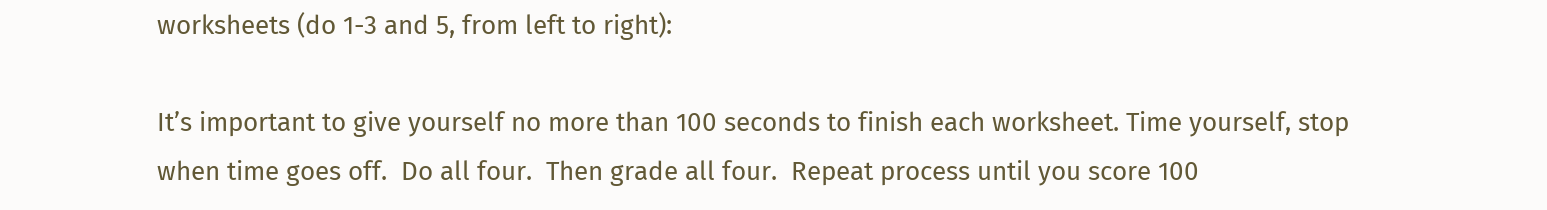worksheets (do 1-3 and 5, from left to right):

It’s important to give yourself no more than 100 seconds to finish each worksheet. Time yourself, stop when time goes off.  Do all four.  Then grade all four.  Repeat process until you score 100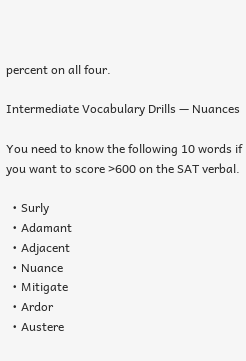percent on all four.

Intermediate Vocabulary Drills — Nuances

You need to know the following 10 words if you want to score >600 on the SAT verbal.

  • Surly
  • Adamant
  • Adjacent
  • Nuance
  • Mitigate
  • Ardor
  • Austere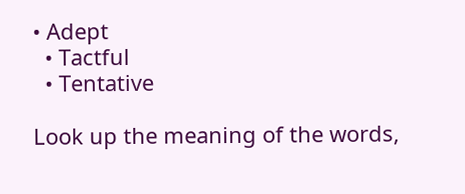• Adept
  • Tactful
  • Tentative

Look up the meaning of the words,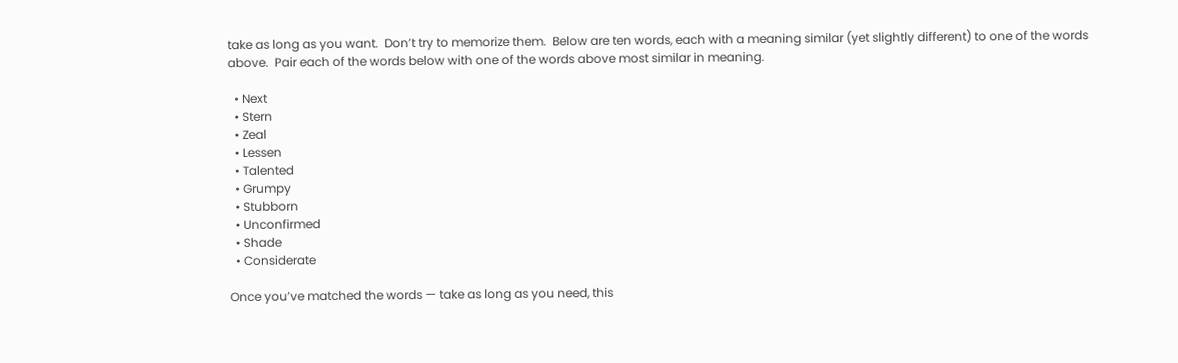take as long as you want.  Don’t try to memorize them.  Below are ten words, each with a meaning similar (yet slightly different) to one of the words above.  Pair each of the words below with one of the words above most similar in meaning.

  • Next
  • Stern
  • Zeal
  • Lessen
  • Talented
  • Grumpy
  • Stubborn
  • Unconfirmed
  • Shade
  • Considerate

Once you’ve matched the words — take as long as you need, this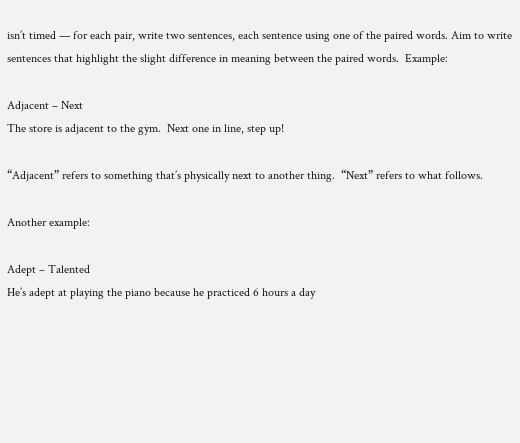isn’t timed — for each pair, write two sentences, each sentence using one of the paired words. Aim to write sentences that highlight the slight difference in meaning between the paired words.  Example:

Adjacent – Next
The store is adjacent to the gym.  Next one in line, step up!

“Adjacent” refers to something that’s physically next to another thing.  “Next” refers to what follows.

Another example:

Adept – Talented
He’s adept at playing the piano because he practiced 6 hours a day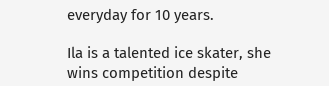everyday for 10 years.

Ila is a talented ice skater, she wins competition despite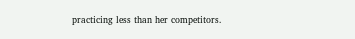practicing less than her competitors.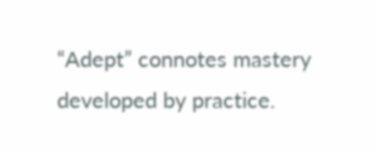“Adept” connotes mastery developed by practice.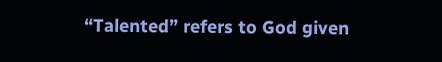“Talented” refers to God given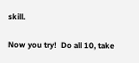skill.

Now you try!  Do all 10, take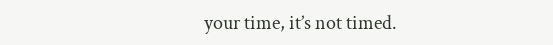your time, it’s not timed.